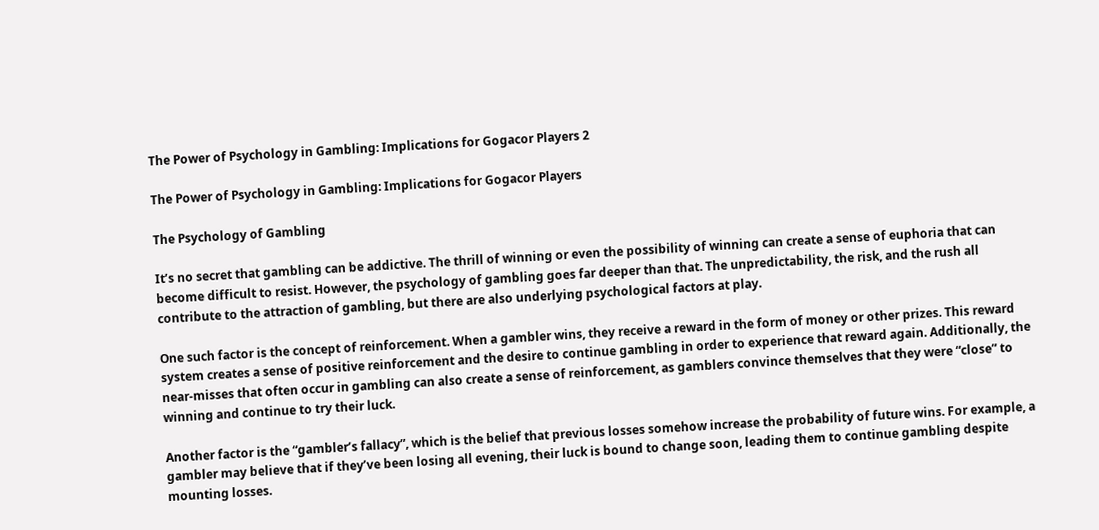The Power of Psychology in Gambling: Implications for Gogacor Players 2

The Power of Psychology in Gambling: Implications for Gogacor Players

The Psychology of Gambling

It’s no secret that gambling can be addictive. The thrill of winning or even the possibility of winning can create a sense of euphoria that can become difficult to resist. However, the psychology of gambling goes far deeper than that. The unpredictability, the risk, and the rush all contribute to the attraction of gambling, but there are also underlying psychological factors at play.

One such factor is the concept of reinforcement. When a gambler wins, they receive a reward in the form of money or other prizes. This reward system creates a sense of positive reinforcement and the desire to continue gambling in order to experience that reward again. Additionally, the near-misses that often occur in gambling can also create a sense of reinforcement, as gamblers convince themselves that they were “close” to winning and continue to try their luck.

Another factor is the “gambler’s fallacy”, which is the belief that previous losses somehow increase the probability of future wins. For example, a gambler may believe that if they’ve been losing all evening, their luck is bound to change soon, leading them to continue gambling despite mounting losses.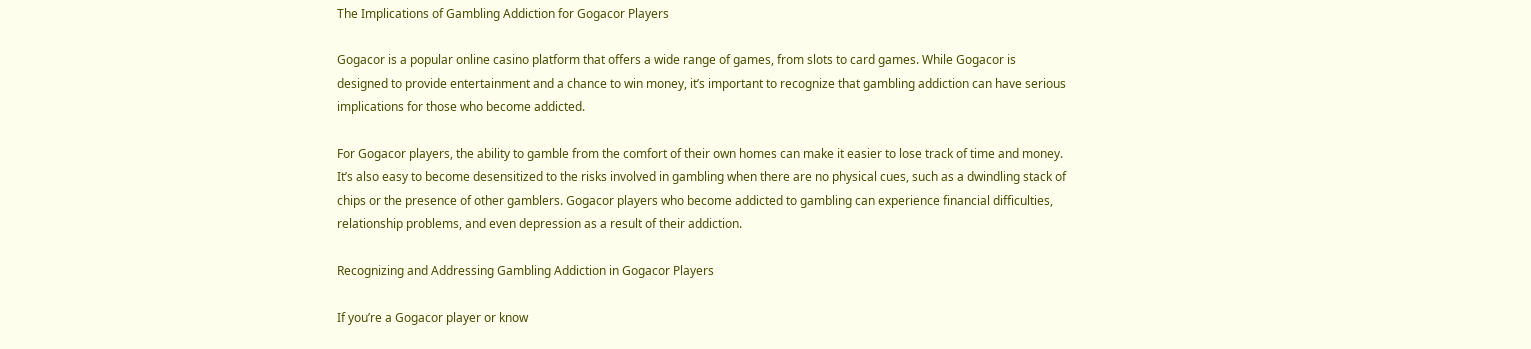The Implications of Gambling Addiction for Gogacor Players

Gogacor is a popular online casino platform that offers a wide range of games, from slots to card games. While Gogacor is designed to provide entertainment and a chance to win money, it’s important to recognize that gambling addiction can have serious implications for those who become addicted.

For Gogacor players, the ability to gamble from the comfort of their own homes can make it easier to lose track of time and money. It’s also easy to become desensitized to the risks involved in gambling when there are no physical cues, such as a dwindling stack of chips or the presence of other gamblers. Gogacor players who become addicted to gambling can experience financial difficulties, relationship problems, and even depression as a result of their addiction.

Recognizing and Addressing Gambling Addiction in Gogacor Players

If you’re a Gogacor player or know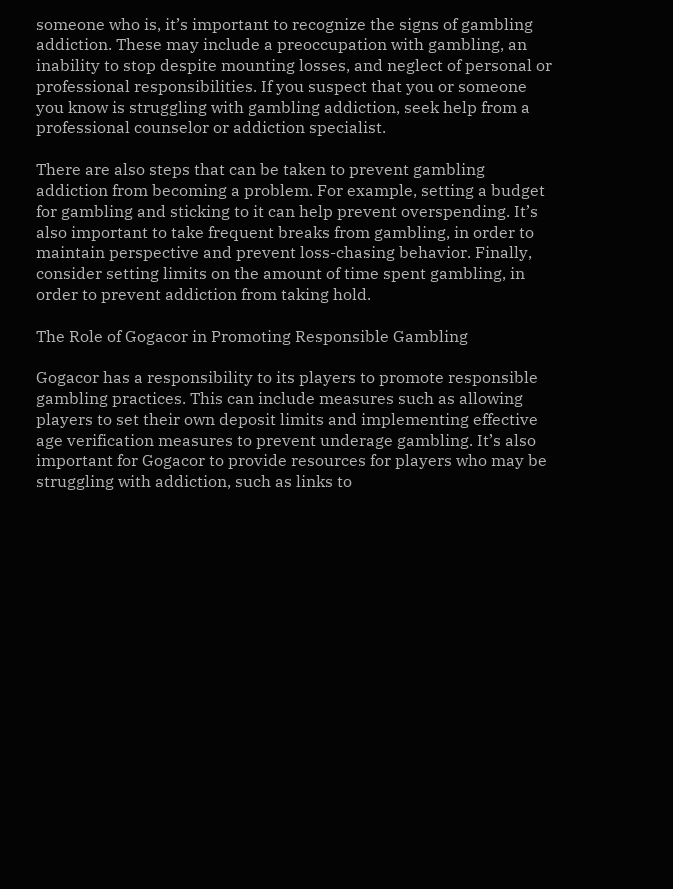someone who is, it’s important to recognize the signs of gambling addiction. These may include a preoccupation with gambling, an inability to stop despite mounting losses, and neglect of personal or professional responsibilities. If you suspect that you or someone you know is struggling with gambling addiction, seek help from a professional counselor or addiction specialist.

There are also steps that can be taken to prevent gambling addiction from becoming a problem. For example, setting a budget for gambling and sticking to it can help prevent overspending. It’s also important to take frequent breaks from gambling, in order to maintain perspective and prevent loss-chasing behavior. Finally, consider setting limits on the amount of time spent gambling, in order to prevent addiction from taking hold.

The Role of Gogacor in Promoting Responsible Gambling

Gogacor has a responsibility to its players to promote responsible gambling practices. This can include measures such as allowing players to set their own deposit limits and implementing effective age verification measures to prevent underage gambling. It’s also important for Gogacor to provide resources for players who may be struggling with addiction, such as links to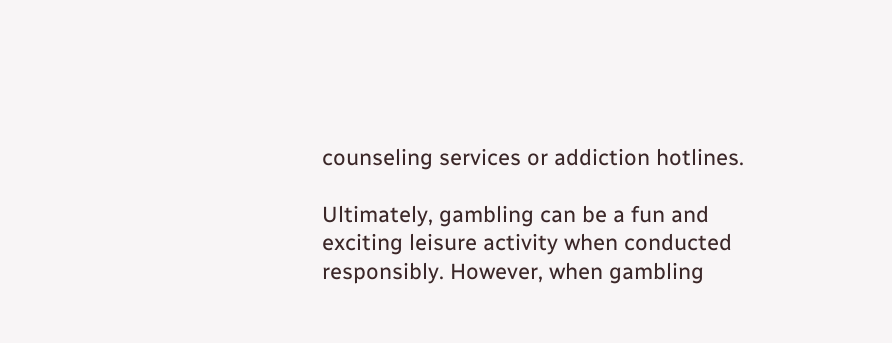counseling services or addiction hotlines.

Ultimately, gambling can be a fun and exciting leisure activity when conducted responsibly. However, when gambling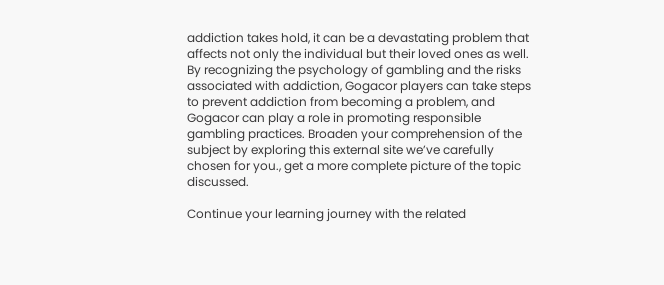addiction takes hold, it can be a devastating problem that affects not only the individual but their loved ones as well. By recognizing the psychology of gambling and the risks associated with addiction, Gogacor players can take steps to prevent addiction from becoming a problem, and Gogacor can play a role in promoting responsible gambling practices. Broaden your comprehension of the subject by exploring this external site we’ve carefully chosen for you., get a more complete picture of the topic discussed.

Continue your learning journey with the related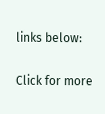links below:

Click for more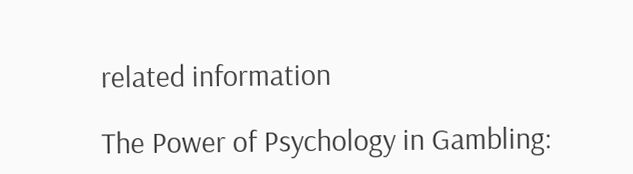related information

The Power of Psychology in Gambling: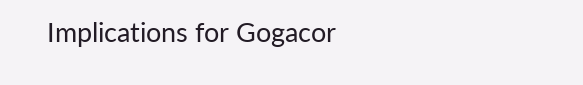Implications for Gogacor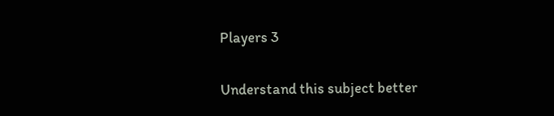Players 3

Understand this subject better